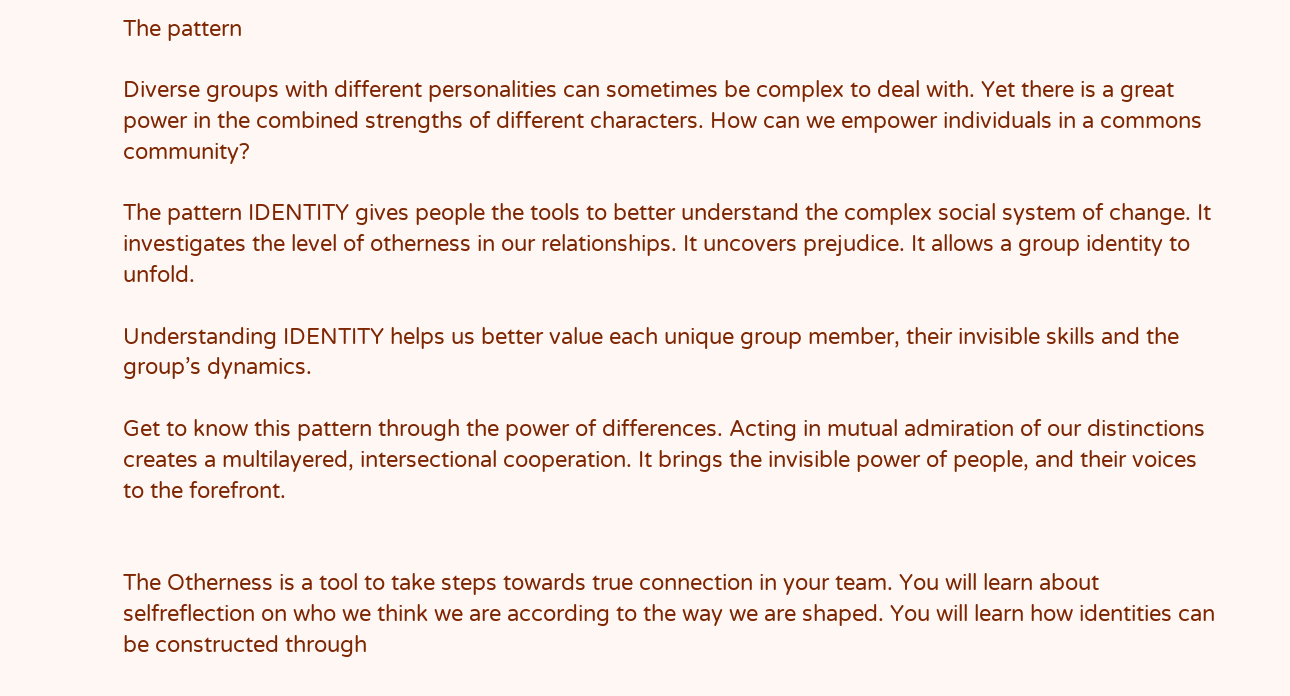The pattern

Diverse groups with different personalities can sometimes be complex to deal with. Yet there is a great power in the combined strengths of different characters. How can we empower individuals in a commons community?

The pattern IDENTITY gives people the tools to better understand the complex social system of change. It investigates the level of otherness in our relationships. It uncovers prejudice. It allows a group identity to unfold.

Understanding IDENTITY helps us better value each unique group member, their invisible skills and the group’s dynamics.

Get to know this pattern through the power of differences. Acting in mutual admiration of our distinctions creates a multilayered, intersectional cooperation. It brings the invisible power of people, and their voices to the forefront.


The Otherness is a tool to take steps towards true connection in your team. You will learn about selfreflection on who we think we are according to the way we are shaped. You will learn how identities can be constructed through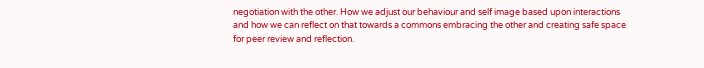negotiation with the other. How we adjust our behaviour and self image based upon interactions and how we can reflect on that towards a commons embracing the other and creating safe space for peer review and reflection.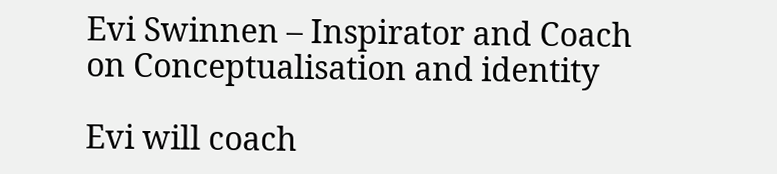Evi Swinnen – Inspirator and Coach on Conceptualisation and identity

Evi will coach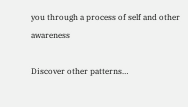you through a process of self and other awareness

Discover other patterns…